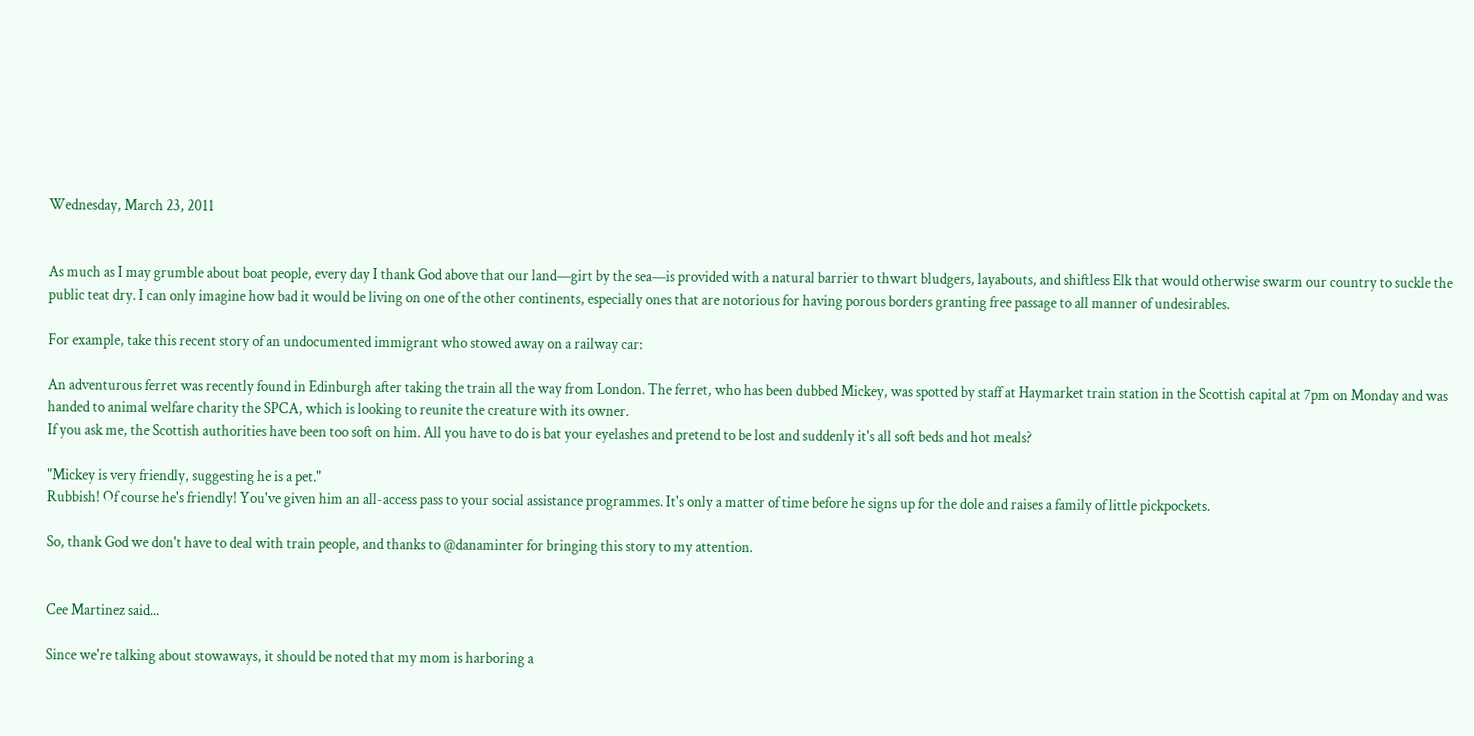Wednesday, March 23, 2011


As much as I may grumble about boat people, every day I thank God above that our land—girt by the sea—is provided with a natural barrier to thwart bludgers, layabouts, and shiftless Elk that would otherwise swarm our country to suckle the public teat dry. I can only imagine how bad it would be living on one of the other continents, especially ones that are notorious for having porous borders granting free passage to all manner of undesirables.

For example, take this recent story of an undocumented immigrant who stowed away on a railway car:

An adventurous ferret was recently found in Edinburgh after taking the train all the way from London. The ferret, who has been dubbed Mickey, was spotted by staff at Haymarket train station in the Scottish capital at 7pm on Monday and was handed to animal welfare charity the SPCA, which is looking to reunite the creature with its owner.
If you ask me, the Scottish authorities have been too soft on him. All you have to do is bat your eyelashes and pretend to be lost and suddenly it's all soft beds and hot meals?

"Mickey is very friendly, suggesting he is a pet."
Rubbish! Of course he's friendly! You've given him an all-access pass to your social assistance programmes. It's only a matter of time before he signs up for the dole and raises a family of little pickpockets.

So, thank God we don't have to deal with train people, and thanks to @danaminter for bringing this story to my attention.


Cee Martinez said...

Since we're talking about stowaways, it should be noted that my mom is harboring a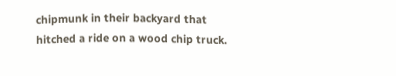chipmunk in their backyard that hitched a ride on a wood chip truck.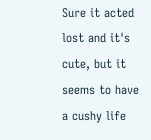Sure it acted lost and it's cute, but it seems to have a cushy life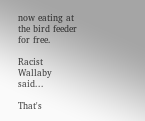now eating at the bird feeder for free.

Racist Wallaby said...

That's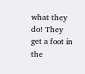what they do! They get a foot in the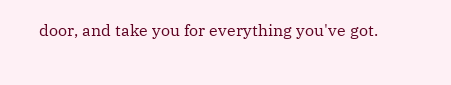door, and take you for everything you've got.